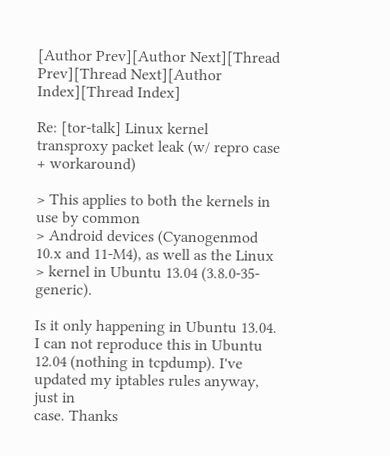[Author Prev][Author Next][Thread Prev][Thread Next][Author Index][Thread Index]

Re: [tor-talk] Linux kernel transproxy packet leak (w/ repro case + workaround)

> This applies to both the kernels in use by common
> Android devices (Cyanogenmod 10.x and 11-M4), as well as the Linux
> kernel in Ubuntu 13.04 (3.8.0-35-generic).

Is it only happening in Ubuntu 13.04. I can not reproduce this in Ubuntu
12.04 (nothing in tcpdump). I've updated my iptables rules anyway, just in
case. Thanks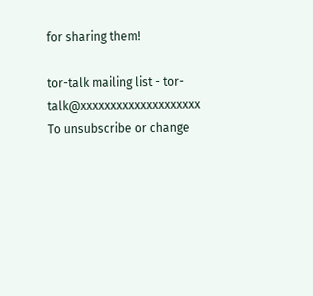for sharing them!

tor-talk mailing list - tor-talk@xxxxxxxxxxxxxxxxxxxx
To unsubscribe or change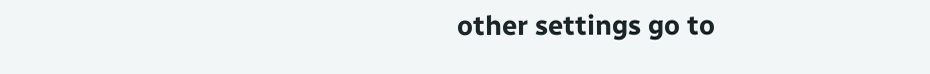other settings go to